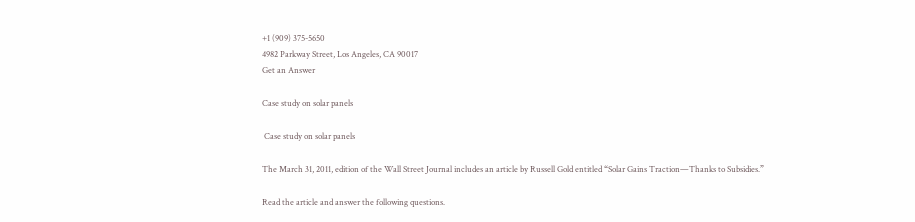+1 (909) 375-5650
4982 Parkway Street, Los Angeles, CA 90017
Get an Answer

Case study on solar panels

 Case study on solar panels

The March 31, 2011, edition of the Wall Street Journal includes an article by Russell Gold entitled “Solar Gains Traction—Thanks to Subsidies.”

Read the article and answer the following questions.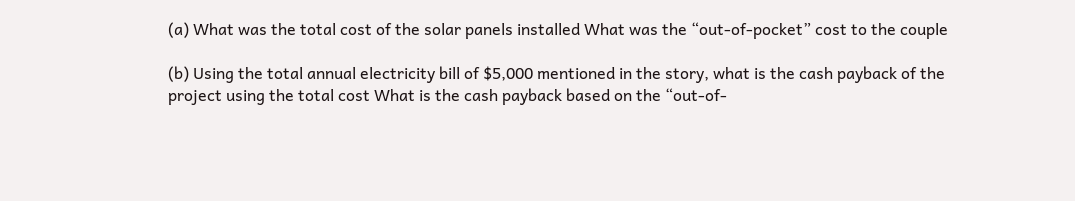(a) What was the total cost of the solar panels installed What was the “out-of-pocket” cost to the couple

(b) Using the total annual electricity bill of $5,000 mentioned in the story, what is the cash payback of the project using the total cost What is the cash payback based on the “out-of-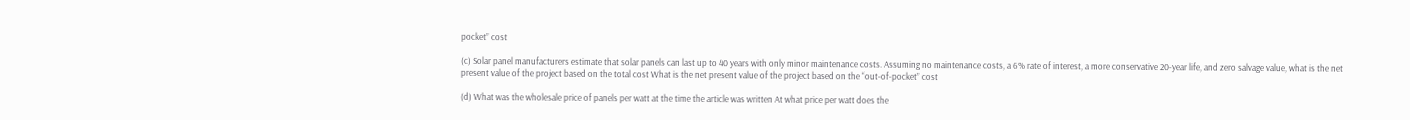pocket” cost

(c) Solar panel manufacturers estimate that solar panels can last up to 40 years with only minor maintenance costs. Assuming no maintenance costs, a 6% rate of interest, a more conservative 20-year life, and zero salvage value, what is the net present value of the project based on the total cost What is the net present value of the project based on the “out-of-pocket” cost

(d) What was the wholesale price of panels per watt at the time the article was written At what price per watt does the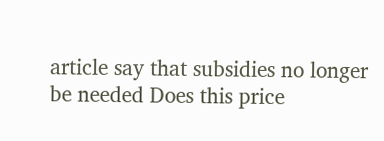article say that subsidies no longer be needed Does this price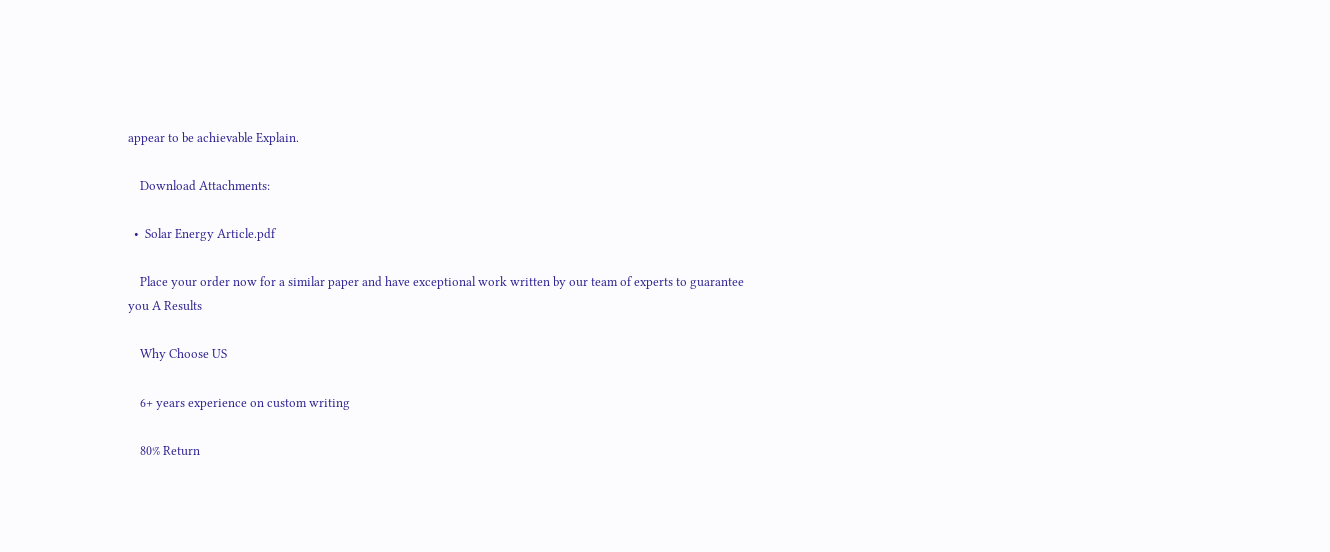appear to be achievable Explain.

    Download Attachments:

  •  Solar Energy Article.pdf

    Place your order now for a similar paper and have exceptional work written by our team of experts to guarantee you A Results

    Why Choose US

    6+ years experience on custom writing

    80% Return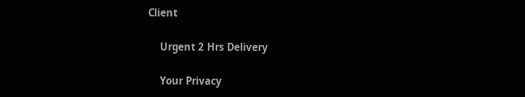Client

    Urgent 2 Hrs Delivery

    Your Privacy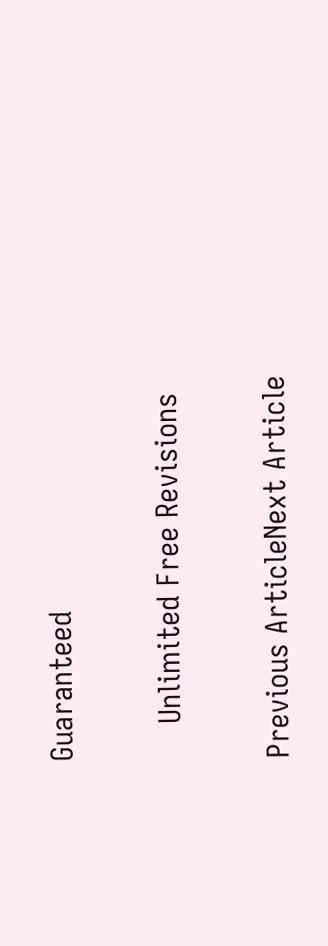Guaranteed

    Unlimited Free Revisions

Previous ArticleNext Article